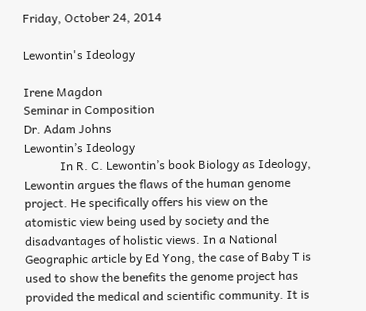Friday, October 24, 2014

Lewontin's Ideology

Irene Magdon
Seminar in Composition
Dr. Adam Johns
Lewontin’s Ideology
            In R. C. Lewontin’s book Biology as Ideology, Lewontin argues the flaws of the human genome project. He specifically offers his view on the atomistic view being used by society and the disadvantages of holistic views. In a National Geographic article by Ed Yong, the case of Baby T is used to show the benefits the genome project has provided the medical and scientific community. It is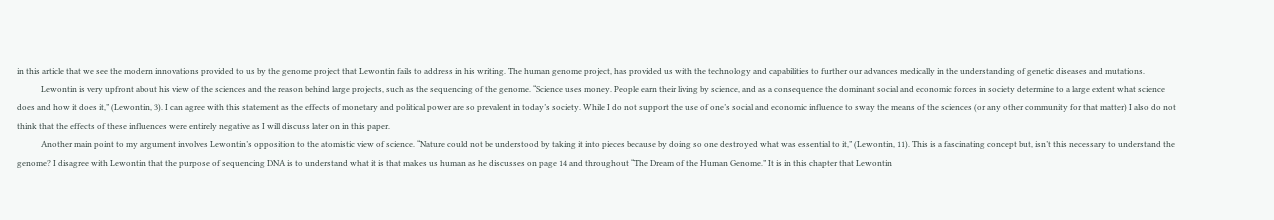in this article that we see the modern innovations provided to us by the genome project that Lewontin fails to address in his writing. The human genome project, has provided us with the technology and capabilities to further our advances medically in the understanding of genetic diseases and mutations.
            Lewontin is very upfront about his view of the sciences and the reason behind large projects, such as the sequencing of the genome. “Science uses money. People earn their living by science, and as a consequence the dominant social and economic forces in society determine to a large extent what science does and how it does it,” (Lewontin, 3). I can agree with this statement as the effects of monetary and political power are so prevalent in today’s society. While I do not support the use of one’s social and economic influence to sway the means of the sciences (or any other community for that matter) I also do not think that the effects of these influences were entirely negative as I will discuss later on in this paper.
            Another main point to my argument involves Lewontin’s opposition to the atomistic view of science. “Nature could not be understood by taking it into pieces because by doing so one destroyed what was essential to it,” (Lewontin, 11). This is a fascinating concept but, isn’t this necessary to understand the genome? I disagree with Lewontin that the purpose of sequencing DNA is to understand what it is that makes us human as he discusses on page 14 and throughout “The Dream of the Human Genome.” It is in this chapter that Lewontin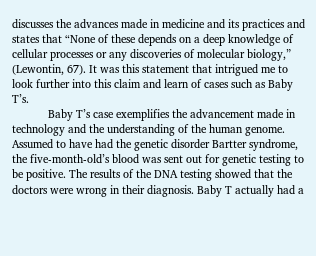discusses the advances made in medicine and its practices and states that “None of these depends on a deep knowledge of cellular processes or any discoveries of molecular biology,” (Lewontin, 67). It was this statement that intrigued me to look further into this claim and learn of cases such as Baby T’s.
            Baby T’s case exemplifies the advancement made in technology and the understanding of the human genome. Assumed to have had the genetic disorder Bartter syndrome, the five-month-old’s blood was sent out for genetic testing to be positive. The results of the DNA testing showed that the doctors were wrong in their diagnosis. Baby T actually had a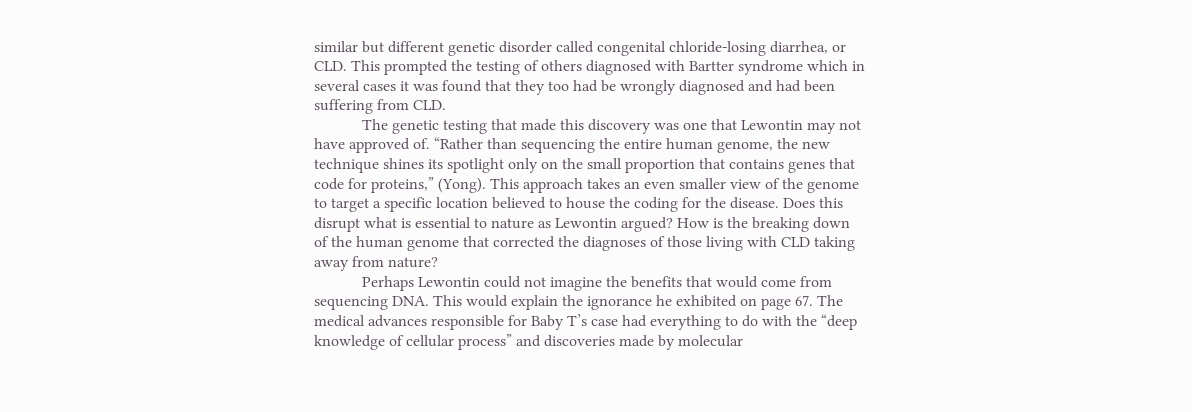similar but different genetic disorder called congenital chloride-losing diarrhea, or CLD. This prompted the testing of others diagnosed with Bartter syndrome which in several cases it was found that they too had be wrongly diagnosed and had been suffering from CLD.
            The genetic testing that made this discovery was one that Lewontin may not have approved of. “Rather than sequencing the entire human genome, the new technique shines its spotlight only on the small proportion that contains genes that code for proteins,” (Yong). This approach takes an even smaller view of the genome to target a specific location believed to house the coding for the disease. Does this disrupt what is essential to nature as Lewontin argued? How is the breaking down of the human genome that corrected the diagnoses of those living with CLD taking away from nature?
            Perhaps Lewontin could not imagine the benefits that would come from sequencing DNA. This would explain the ignorance he exhibited on page 67. The medical advances responsible for Baby T’s case had everything to do with the “deep knowledge of cellular process” and discoveries made by molecular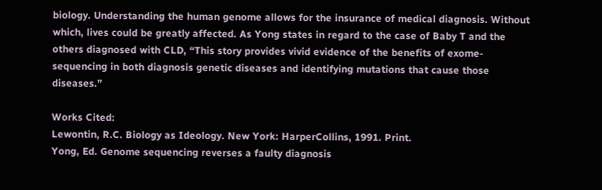biology. Understanding the human genome allows for the insurance of medical diagnosis. Without which, lives could be greatly affected. As Yong states in regard to the case of Baby T and the others diagnosed with CLD, “This story provides vivid evidence of the benefits of exome-sequencing in both diagnosis genetic diseases and identifying mutations that cause those diseases.”

Works Cited:
Lewontin, R.C. Biology as Ideology. New York: HarperCollins, 1991. Print.
Yong, Ed. Genome sequencing reverses a faulty diagnosis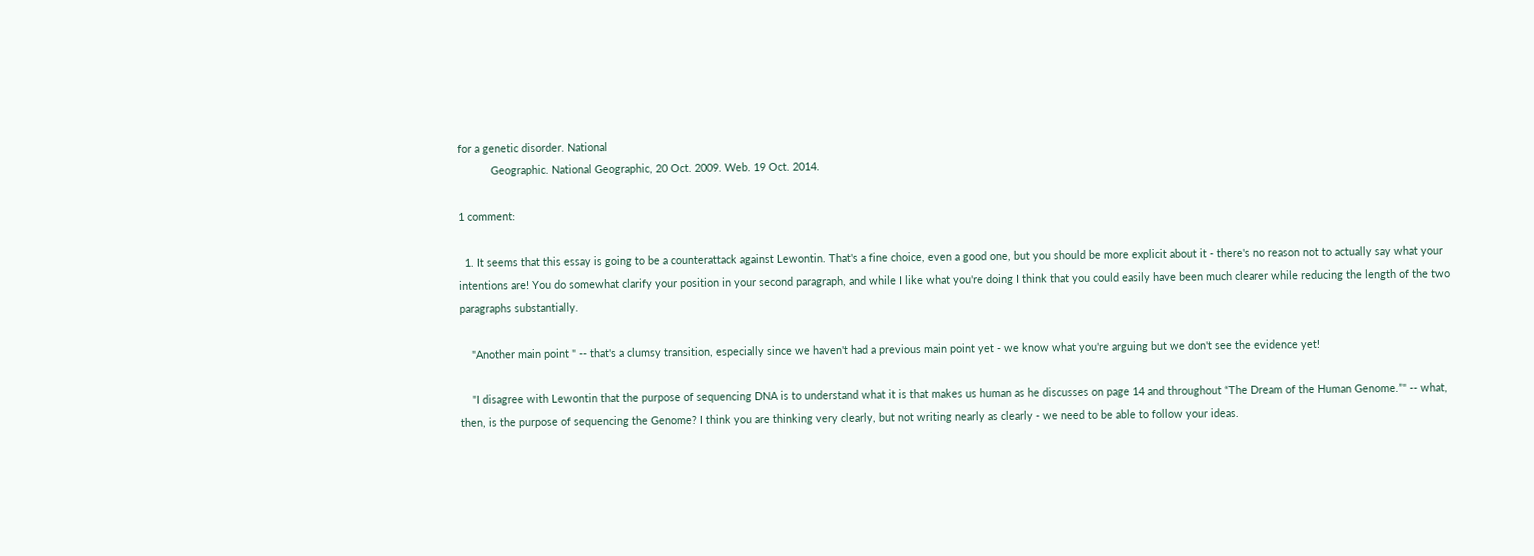for a genetic disorder. National
           Geographic. National Geographic, 20 Oct. 2009. Web. 19 Oct. 2014.

1 comment:

  1. It seems that this essay is going to be a counterattack against Lewontin. That's a fine choice, even a good one, but you should be more explicit about it - there's no reason not to actually say what your intentions are! You do somewhat clarify your position in your second paragraph, and while I like what you're doing I think that you could easily have been much clearer while reducing the length of the two paragraphs substantially.

    "Another main point " -- that's a clumsy transition, especially since we haven't had a previous main point yet - we know what you're arguing but we don't see the evidence yet!

    "I disagree with Lewontin that the purpose of sequencing DNA is to understand what it is that makes us human as he discusses on page 14 and throughout “The Dream of the Human Genome.”" -- what, then, is the purpose of sequencing the Genome? I think you are thinking very clearly, but not writing nearly as clearly - we need to be able to follow your ideas.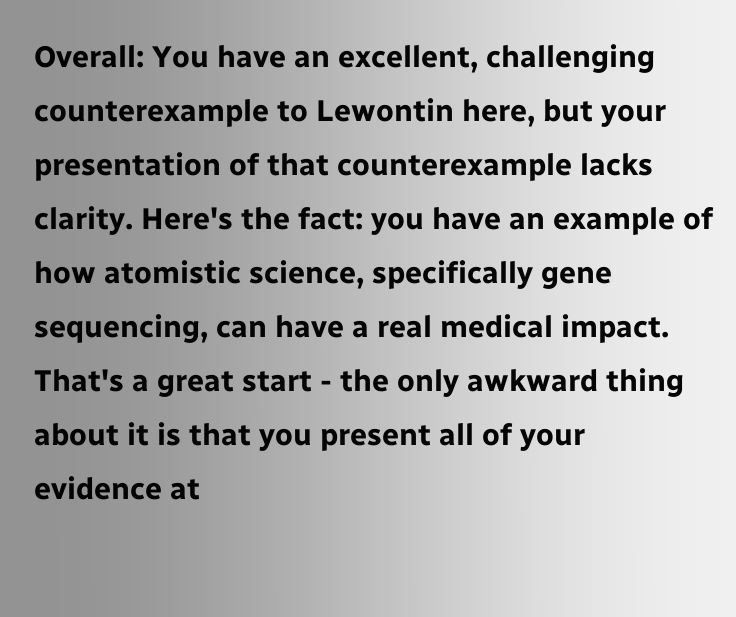Overall: You have an excellent, challenging counterexample to Lewontin here, but your presentation of that counterexample lacks clarity. Here's the fact: you have an example of how atomistic science, specifically gene sequencing, can have a real medical impact. That's a great start - the only awkward thing about it is that you present all of your evidence at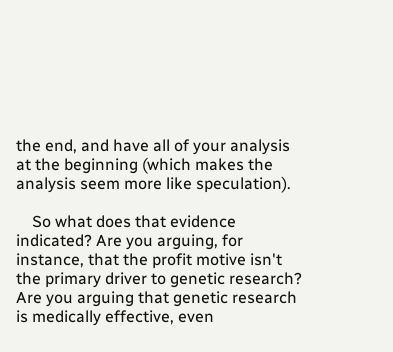the end, and have all of your analysis at the beginning (which makes the analysis seem more like speculation).

    So what does that evidence indicated? Are you arguing, for instance, that the profit motive isn't the primary driver to genetic research? Are you arguing that genetic research is medically effective, even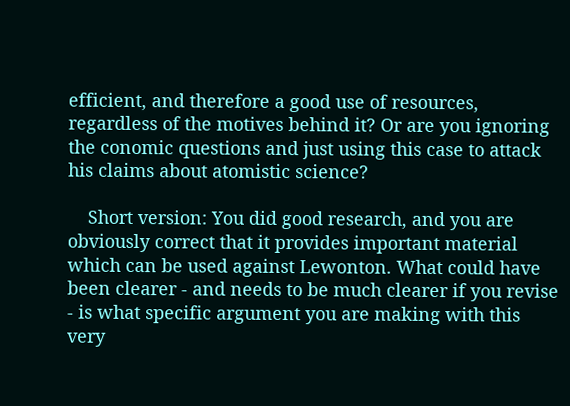efficient, and therefore a good use of resources, regardless of the motives behind it? Or are you ignoring the conomic questions and just using this case to attack his claims about atomistic science?

    Short version: You did good research, and you are obviously correct that it provides important material which can be used against Lewonton. What could have been clearer - and needs to be much clearer if you revise - is what specific argument you are making with this very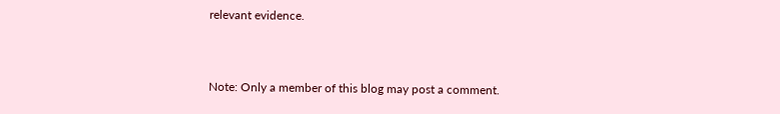relevant evidence.


Note: Only a member of this blog may post a comment.